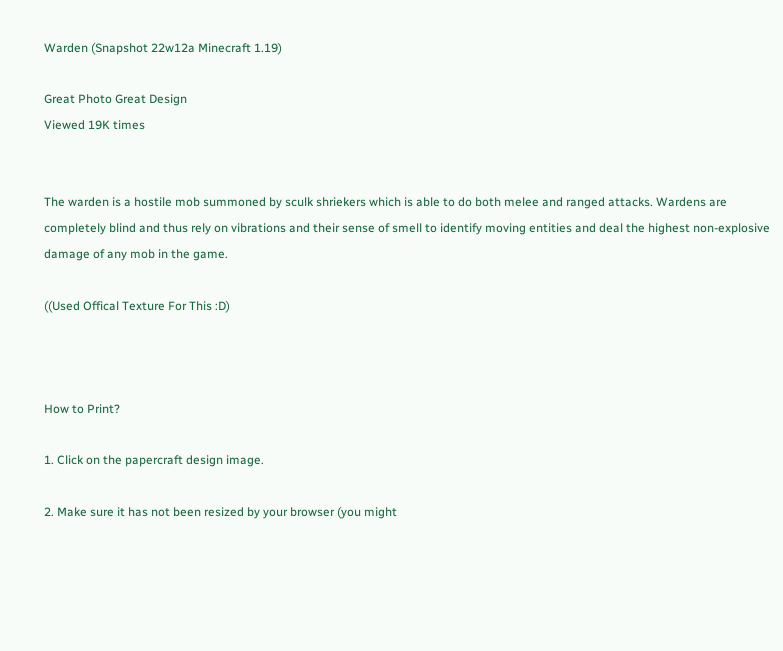Warden (Snapshot 22w12a Minecraft 1.19)

Great Photo Great Design
Viewed 19K times


The warden is a hostile mob summoned by sculk shriekers which is able to do both melee and ranged attacks. Wardens are completely blind and thus rely on vibrations and their sense of smell to identify moving entities and deal the highest non-explosive damage of any mob in the game.

((Used Offical Texture For This :D)



How to Print?

1. Click on the papercraft design image.

2. Make sure it has not been resized by your browser (you might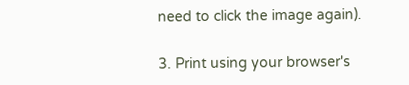need to click the image again).

3. Print using your browser's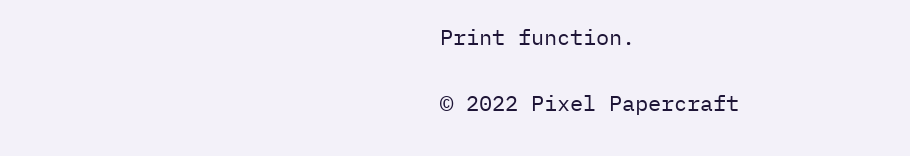Print function.

© 2022 Pixel Papercraft